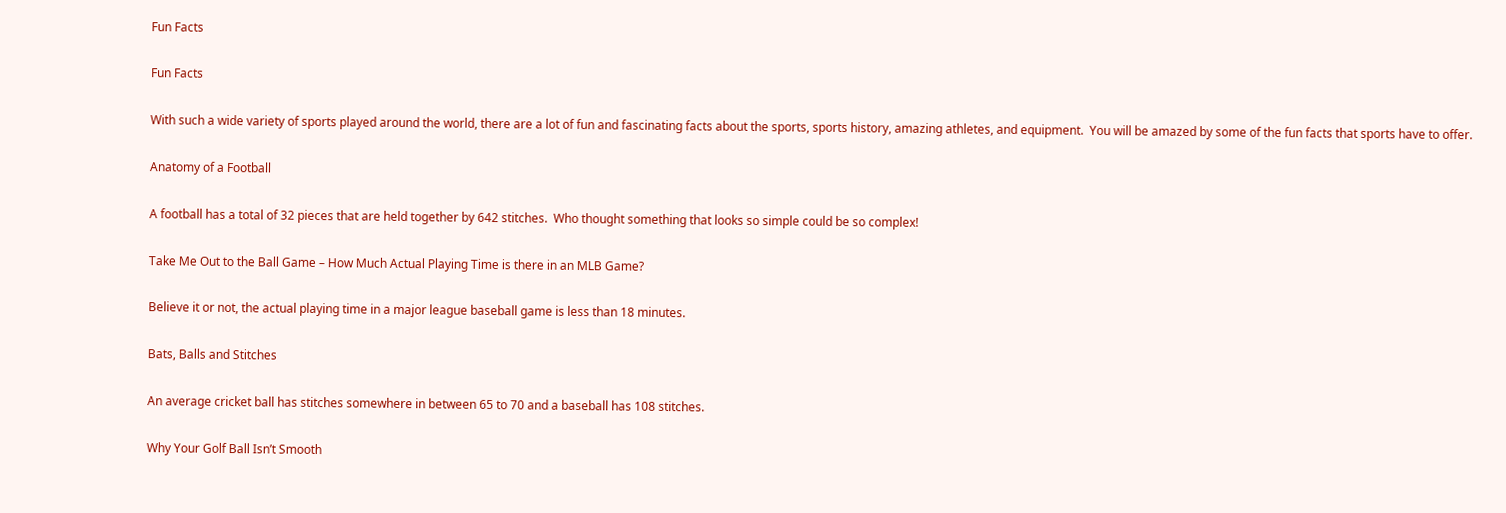Fun Facts

Fun Facts

With such a wide variety of sports played around the world, there are a lot of fun and fascinating facts about the sports, sports history, amazing athletes, and equipment.  You will be amazed by some of the fun facts that sports have to offer.

Anatomy of a Football

A football has a total of 32 pieces that are held together by 642 stitches.  Who thought something that looks so simple could be so complex!

Take Me Out to the Ball Game – How Much Actual Playing Time is there in an MLB Game?

Believe it or not, the actual playing time in a major league baseball game is less than 18 minutes.

Bats, Balls and Stitches

An average cricket ball has stitches somewhere in between 65 to 70 and a baseball has 108 stitches.

Why Your Golf Ball Isn’t Smooth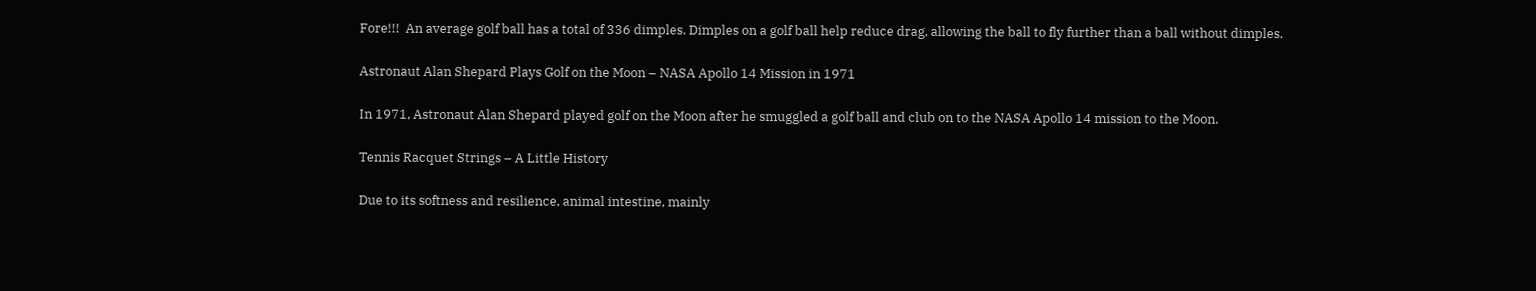Fore!!!  An average golf ball has a total of 336 dimples. Dimples on a golf ball help reduce drag, allowing the ball to fly further than a ball without dimples.

Astronaut Alan Shepard Plays Golf on the Moon – NASA Apollo 14 Mission in 1971

In 1971, Astronaut Alan Shepard played golf on the Moon after he smuggled a golf ball and club on to the NASA Apollo 14 mission to the Moon.

Tennis Racquet Strings – A Little History

Due to its softness and resilience, animal intestine, mainly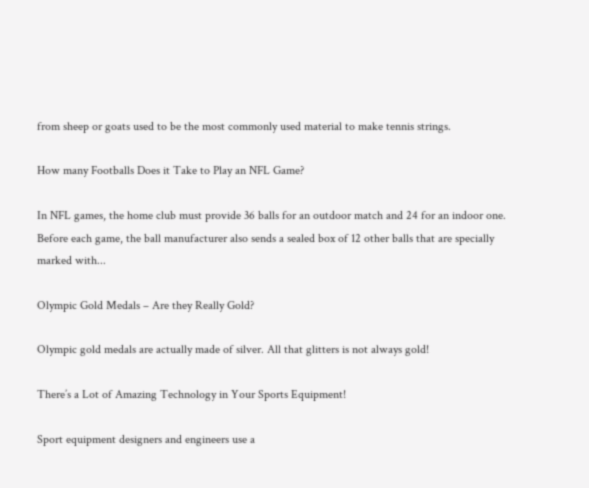from sheep or goats used to be the most commonly used material to make tennis strings.

How many Footballs Does it Take to Play an NFL Game?

In NFL games, the home club must provide 36 balls for an outdoor match and 24 for an indoor one. Before each game, the ball manufacturer also sends a sealed box of 12 other balls that are specially marked with...

Olympic Gold Medals – Are they Really Gold?

Olympic gold medals are actually made of silver. All that glitters is not always gold!

There’s a Lot of Amazing Technology in Your Sports Equipment!

Sport equipment designers and engineers use a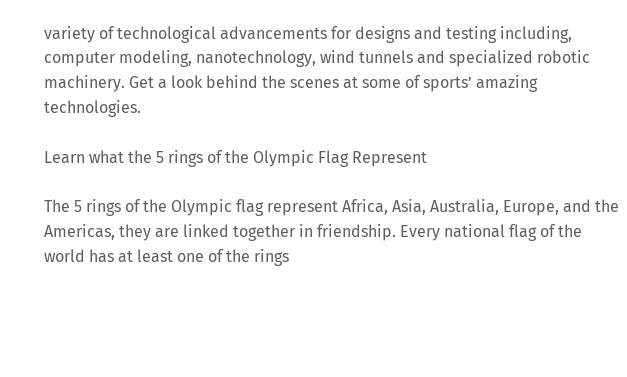variety of technological advancements for designs and testing including, computer modeling, nanotechnology, wind tunnels and specialized robotic machinery. Get a look behind the scenes at some of sports’ amazing technologies.

Learn what the 5 rings of the Olympic Flag Represent

The 5 rings of the Olympic flag represent Africa, Asia, Australia, Europe, and the Americas, they are linked together in friendship. Every national flag of the world has at least one of the rings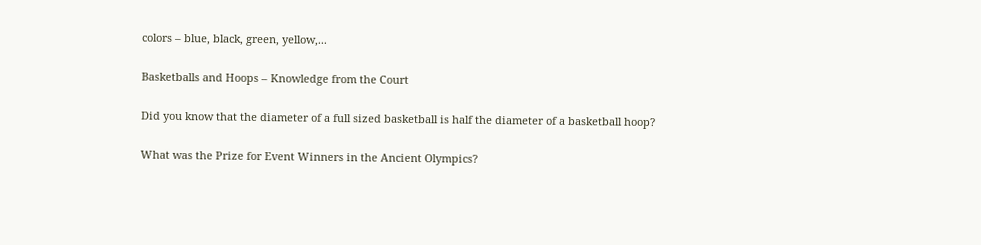colors – blue, black, green, yellow,...

Basketballs and Hoops – Knowledge from the Court

Did you know that the diameter of a full sized basketball is half the diameter of a basketball hoop?

What was the Prize for Event Winners in the Ancient Olympics?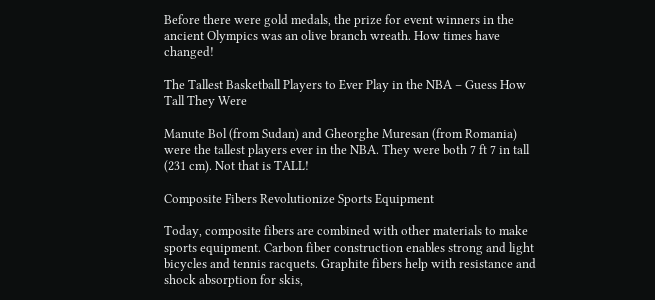Before there were gold medals, the prize for event winners in the ancient Olympics was an olive branch wreath. How times have changed!

The Tallest Basketball Players to Ever Play in the NBA – Guess How Tall They Were

Manute Bol (from Sudan) and Gheorghe Muresan (from Romania) were the tallest players ever in the NBA. They were both 7 ft 7 in tall (231 cm). Not that is TALL!

Composite Fibers Revolutionize Sports Equipment

Today, composite fibers are combined with other materials to make sports equipment. Carbon fiber construction enables strong and light bicycles and tennis racquets. Graphite fibers help with resistance and shock absorption for skis,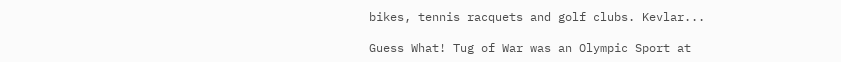bikes, tennis racquets and golf clubs. Kevlar...

Guess What! Tug of War was an Olympic Sport at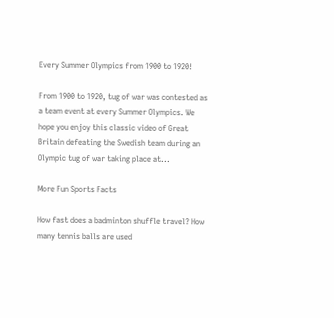Every Summer Olympics from 1900 to 1920!

From 1900 to 1920, tug of war was contested as a team event at every Summer Olympics. We hope you enjoy this classic video of Great Britain defeating the Swedish team during an Olympic tug of war taking place at...

More Fun Sports Facts

How fast does a badminton shuffle travel? How many tennis balls are used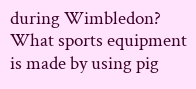during Wimbledon? What sports equipment is made by using pig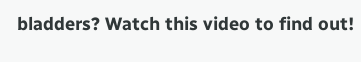bladders? Watch this video to find out!